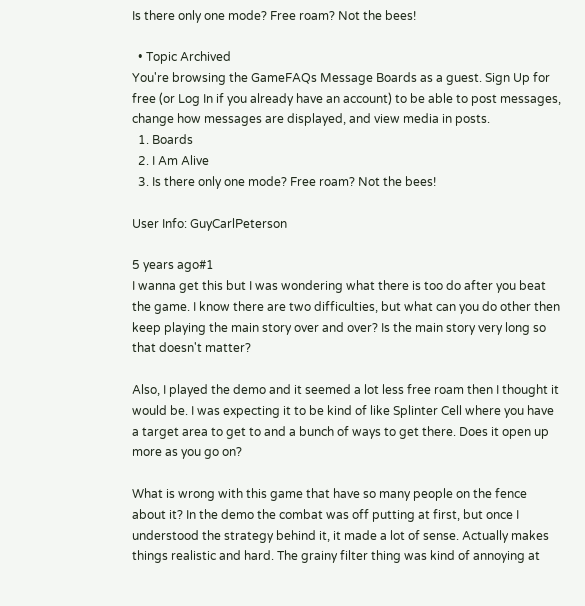Is there only one mode? Free roam? Not the bees!

  • Topic Archived
You're browsing the GameFAQs Message Boards as a guest. Sign Up for free (or Log In if you already have an account) to be able to post messages, change how messages are displayed, and view media in posts.
  1. Boards
  2. I Am Alive
  3. Is there only one mode? Free roam? Not the bees!

User Info: GuyCarlPeterson

5 years ago#1
I wanna get this but I was wondering what there is too do after you beat the game. I know there are two difficulties, but what can you do other then keep playing the main story over and over? Is the main story very long so that doesn't matter?

Also, I played the demo and it seemed a lot less free roam then I thought it would be. I was expecting it to be kind of like Splinter Cell where you have a target area to get to and a bunch of ways to get there. Does it open up more as you go on?

What is wrong with this game that have so many people on the fence about it? In the demo the combat was off putting at first, but once I understood the strategy behind it, it made a lot of sense. Actually makes things realistic and hard. The grainy filter thing was kind of annoying at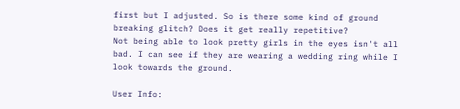first but I adjusted. So is there some kind of ground breaking glitch? Does it get really repetitive?
Not being able to look pretty girls in the eyes isn't all bad. I can see if they are wearing a wedding ring while I look towards the ground.

User Info: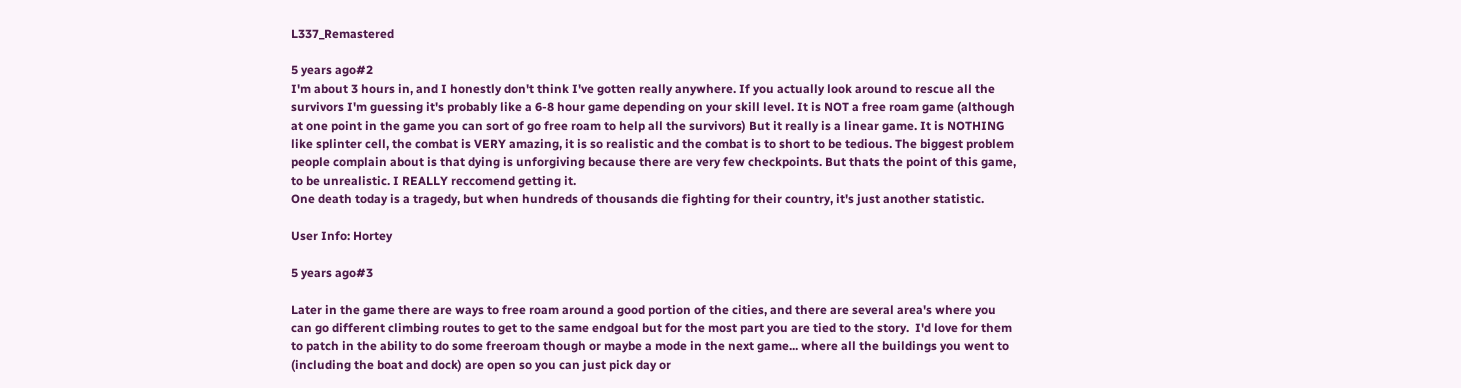L337_Remastered

5 years ago#2
I'm about 3 hours in, and I honestly don't think I've gotten really anywhere. If you actually look around to rescue all the survivors I'm guessing it's probably like a 6-8 hour game depending on your skill level. It is NOT a free roam game (although at one point in the game you can sort of go free roam to help all the survivors) But it really is a linear game. It is NOTHING like splinter cell, the combat is VERY amazing, it is so realistic and the combat is to short to be tedious. The biggest problem people complain about is that dying is unforgiving because there are very few checkpoints. But thats the point of this game, to be unrealistic. I REALLY reccomend getting it.
One death today is a tragedy, but when hundreds of thousands die fighting for their country, it's just another statistic.

User Info: Hortey

5 years ago#3

Later in the game there are ways to free roam around a good portion of the cities, and there are several area's where you can go different climbing routes to get to the same endgoal but for the most part you are tied to the story.  I'd love for them to patch in the ability to do some freeroam though or maybe a mode in the next game... where all the buildings you went to (including the boat and dock) are open so you can just pick day or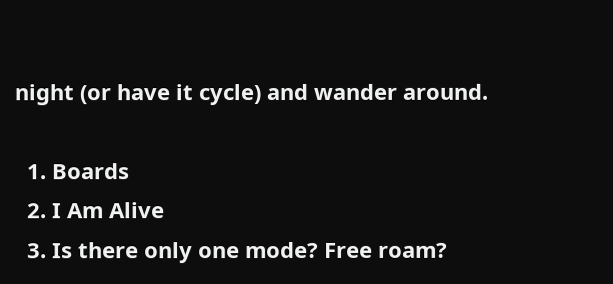night (or have it cycle) and wander around.

  1. Boards
  2. I Am Alive
  3. Is there only one mode? Free roam?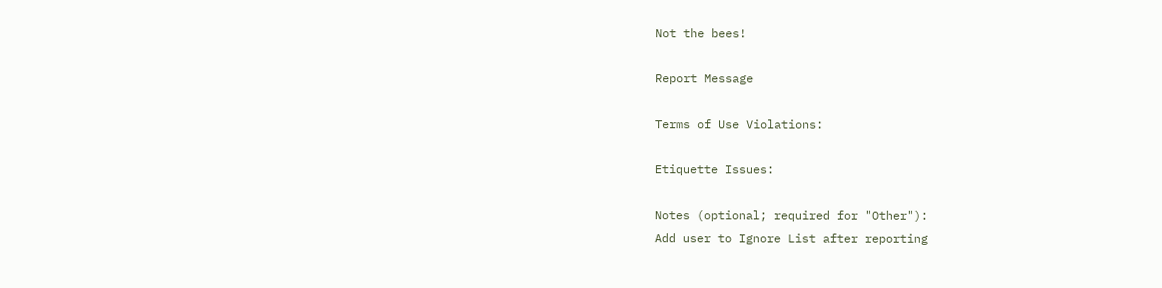Not the bees!

Report Message

Terms of Use Violations:

Etiquette Issues:

Notes (optional; required for "Other"):
Add user to Ignore List after reporting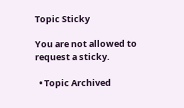Topic Sticky

You are not allowed to request a sticky.

  • Topic Archived